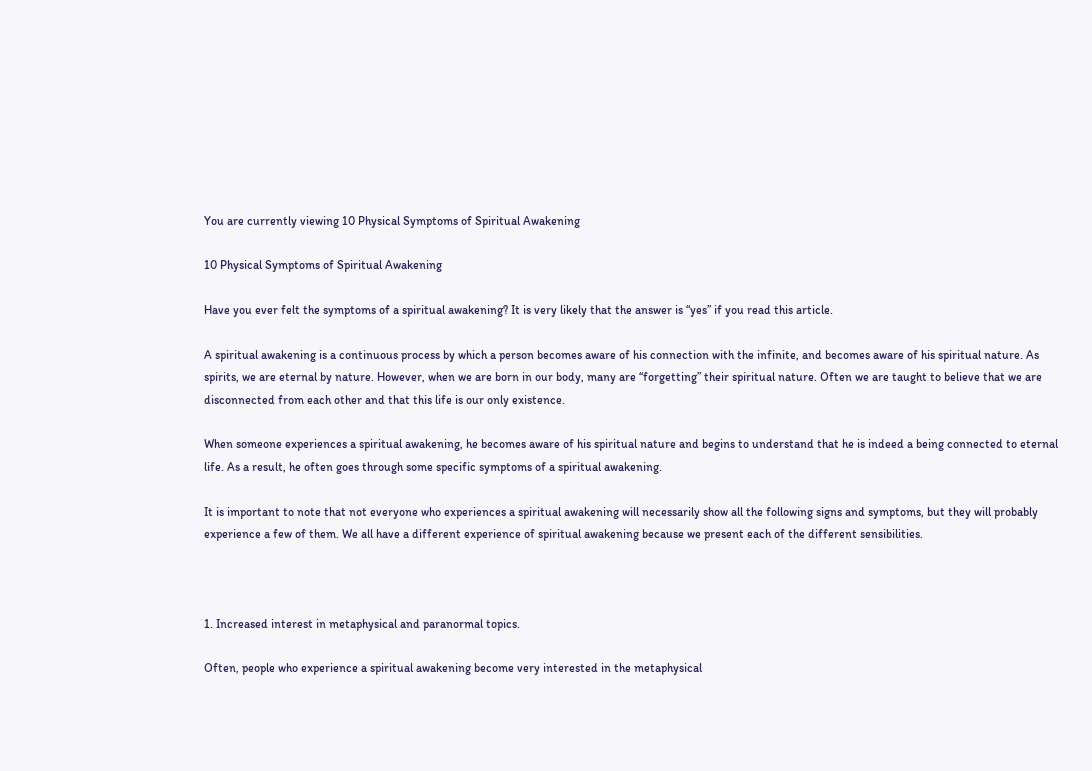You are currently viewing 10 Physical Symptoms of Spiritual Awakening

10 Physical Symptoms of Spiritual Awakening

Have you ever felt the symptoms of a spiritual awakening? It is very likely that the answer is “yes” if you read this article.

A spiritual awakening is a continuous process by which a person becomes aware of his connection with the infinite, and becomes aware of his spiritual nature. As spirits, we are eternal by nature. However, when we are born in our body, many are “forgetting” their spiritual nature. Often we are taught to believe that we are disconnected from each other and that this life is our only existence.

When someone experiences a spiritual awakening, he becomes aware of his spiritual nature and begins to understand that he is indeed a being connected to eternal life. As a result, he often goes through some specific symptoms of a spiritual awakening.

It is important to note that not everyone who experiences a spiritual awakening will necessarily show all the following signs and symptoms, but they will probably experience a few of them. We all have a different experience of spiritual awakening because we present each of the different sensibilities.



1. Increased interest in metaphysical and paranormal topics.

Often, people who experience a spiritual awakening become very interested in the metaphysical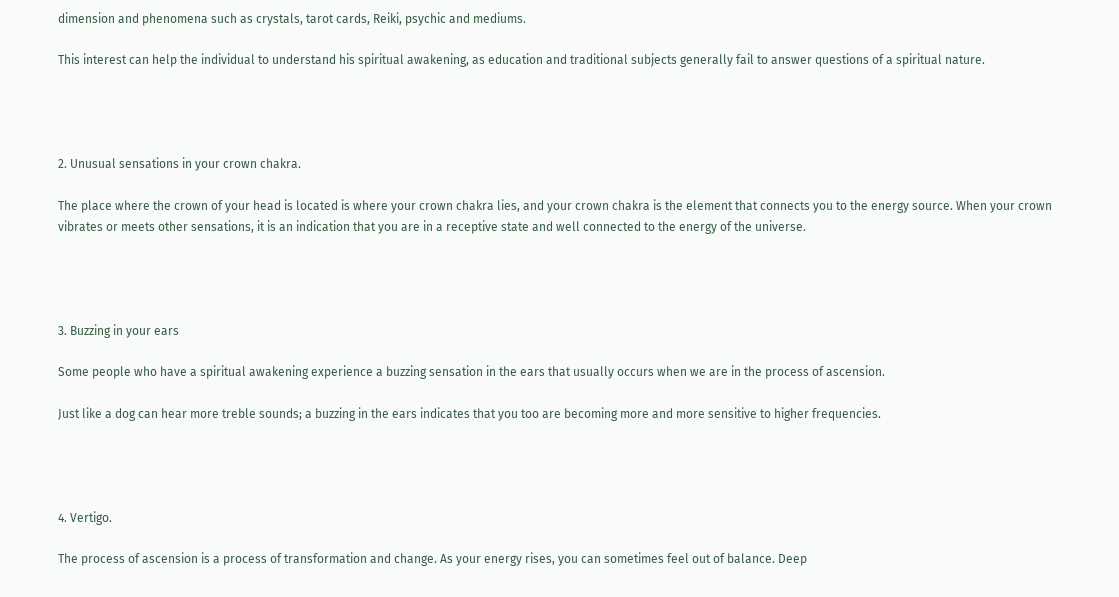dimension and phenomena such as crystals, tarot cards, Reiki, psychic and mediums.

This interest can help the individual to understand his spiritual awakening, as education and traditional subjects generally fail to answer questions of a spiritual nature.




2. Unusual sensations in your crown chakra.

The place where the crown of your head is located is where your crown chakra lies, and your crown chakra is the element that connects you to the energy source. When your crown vibrates or meets other sensations, it is an indication that you are in a receptive state and well connected to the energy of the universe.




3. Buzzing in your ears

Some people who have a spiritual awakening experience a buzzing sensation in the ears that usually occurs when we are in the process of ascension.

Just like a dog can hear more treble sounds; a buzzing in the ears indicates that you too are becoming more and more sensitive to higher frequencies.




4. Vertigo.

The process of ascension is a process of transformation and change. As your energy rises, you can sometimes feel out of balance. Deep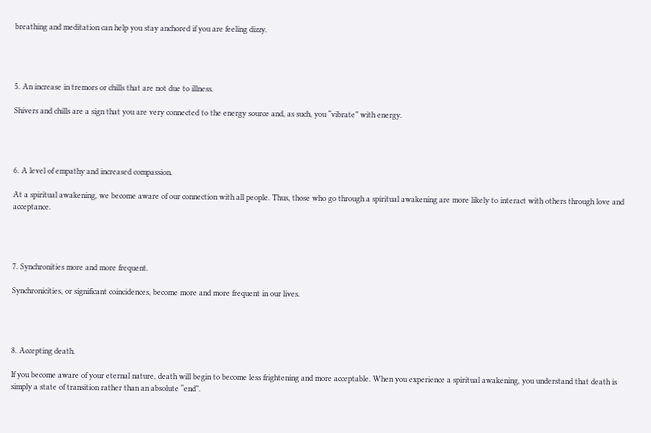breathing and meditation can help you stay anchored if you are feeling dizzy.




5. An increase in tremors or chills that are not due to illness.

Shivers and chills are a sign that you are very connected to the energy source and, as such, you “vibrate” with energy.




6. A level of empathy and increased compassion.

At a spiritual awakening, we become aware of our connection with all people. Thus, those who go through a spiritual awakening are more likely to interact with others through love and acceptance.




7. Synchronities more and more frequent.

Synchronicities, or significant coincidences, become more and more frequent in our lives.




8. Accepting death.

If you become aware of your eternal nature, death will begin to become less frightening and more acceptable. When you experience a spiritual awakening, you understand that death is simply a state of transition rather than an absolute “end”.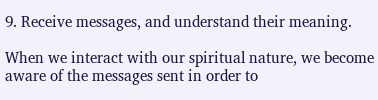9. Receive messages, and understand their meaning.

When we interact with our spiritual nature, we become aware of the messages sent in order to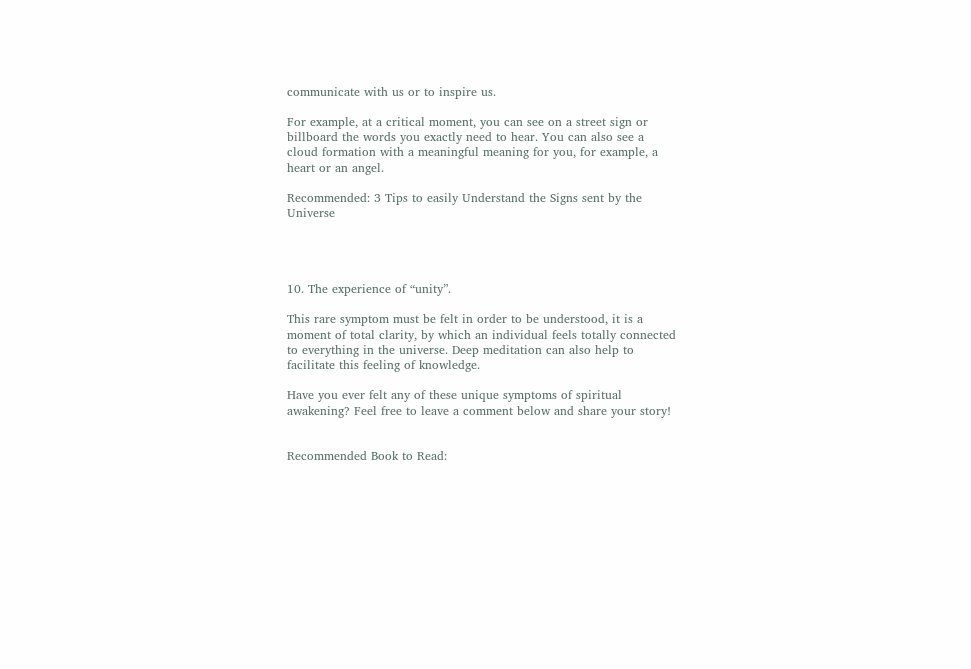communicate with us or to inspire us.

For example, at a critical moment, you can see on a street sign or billboard the words you exactly need to hear. You can also see a cloud formation with a meaningful meaning for you, for example, a heart or an angel.

Recommended: 3 Tips to easily Understand the Signs sent by the Universe




10. The experience of “unity”.

This rare symptom must be felt in order to be understood, it is a moment of total clarity, by which an individual feels totally connected to everything in the universe. Deep meditation can also help to facilitate this feeling of knowledge.

Have you ever felt any of these unique symptoms of spiritual awakening? Feel free to leave a comment below and share your story!


Recommended Book to Read: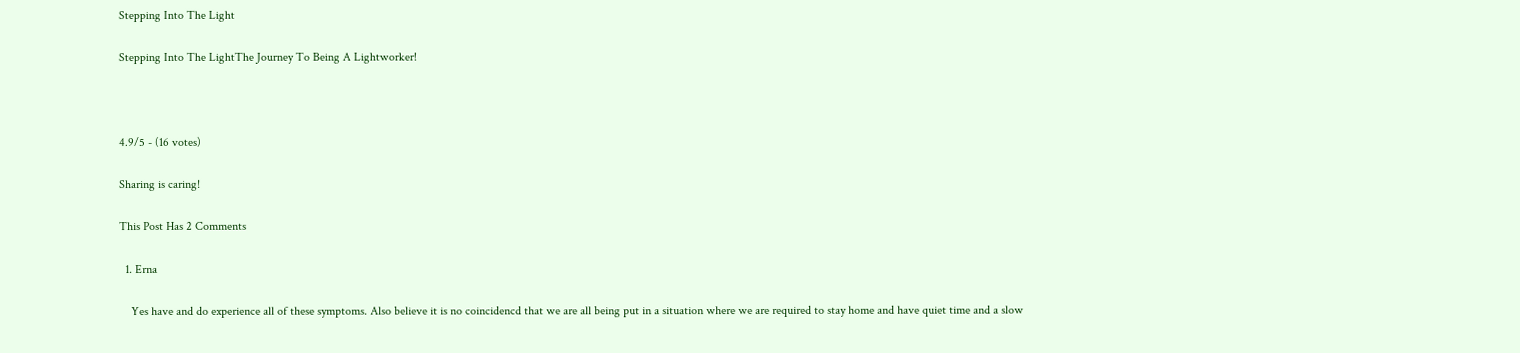Stepping Into The Light

Stepping Into The LightThe Journey To Being A Lightworker!



4.9/5 - (16 votes)

Sharing is caring!

This Post Has 2 Comments

  1. Erna

    Yes have and do experience all of these symptoms. Also believe it is no coincidencd that we are all being put in a situation where we are required to stay home and have quiet time and a slow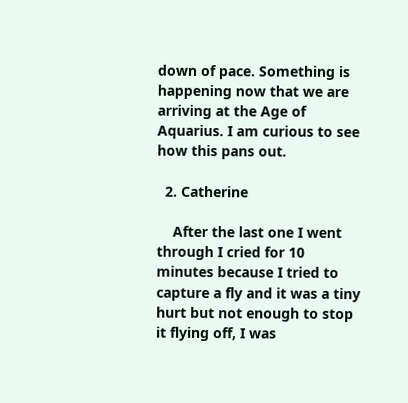down of pace. Something is happening now that we are arriving at the Age of Aquarius. I am curious to see how this pans out.

  2. Catherine

    After the last one I went through I cried for 10 minutes because I tried to capture a fly and it was a tiny hurt but not enough to stop it flying off, I was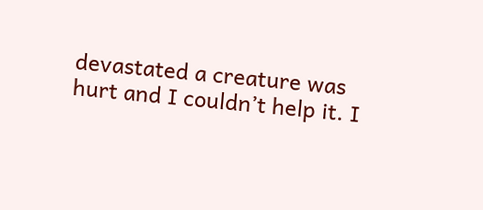devastated a creature was hurt and I couldn’t help it. I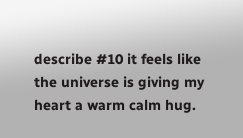describe #10 it feels like the universe is giving my heart a warm calm hug.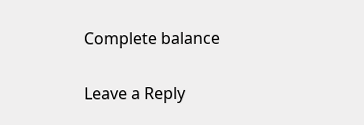Complete balance

Leave a Reply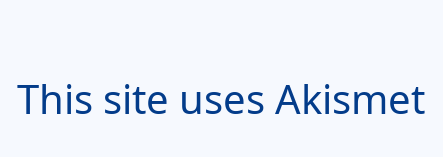This site uses Akismet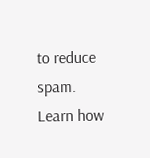to reduce spam. Learn how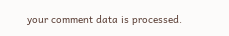your comment data is processed.